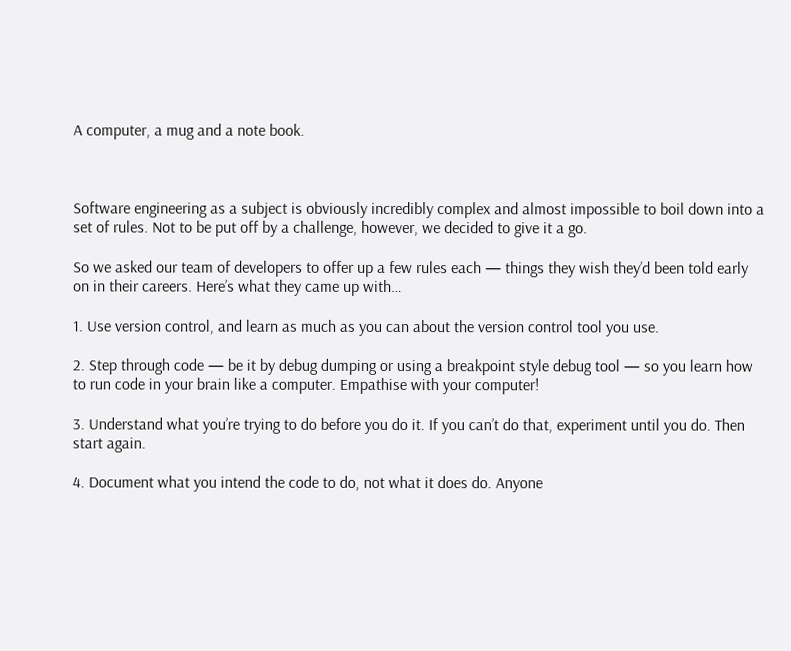A computer, a mug and a note book.



Software engineering as a subject is obviously incredibly complex and almost impossible to boil down into a set of rules. Not to be put off by a challenge, however, we decided to give it a go.

So we asked our team of developers to offer up a few rules each — things they wish they’d been told early on in their careers. Here’s what they came up with…

1. Use version control, and learn as much as you can about the version control tool you use.

2. Step through code — be it by debug dumping or using a breakpoint style debug tool — so you learn how to run code in your brain like a computer. Empathise with your computer!

3. Understand what you’re trying to do before you do it. If you can’t do that, experiment until you do. Then start again.

4. Document what you intend the code to do, not what it does do. Anyone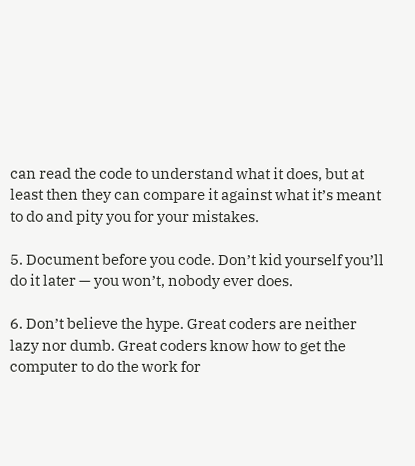can read the code to understand what it does, but at least then they can compare it against what it’s meant to do and pity you for your mistakes.

5. Document before you code. Don’t kid yourself you’ll do it later — you won’t, nobody ever does.

6. Don’t believe the hype. Great coders are neither lazy nor dumb. Great coders know how to get the computer to do the work for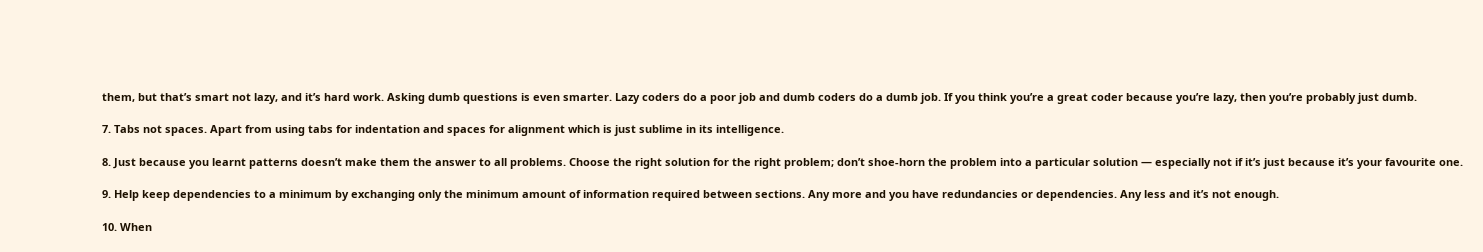them, but that’s smart not lazy, and it’s hard work. Asking dumb questions is even smarter. Lazy coders do a poor job and dumb coders do a dumb job. If you think you’re a great coder because you’re lazy, then you’re probably just dumb.

7. Tabs not spaces. Apart from using tabs for indentation and spaces for alignment which is just sublime in its intelligence.

8. Just because you learnt patterns doesn’t make them the answer to all problems. Choose the right solution for the right problem; don’t shoe-horn the problem into a particular solution — especially not if it’s just because it’s your favourite one.

9. Help keep dependencies to a minimum by exchanging only the minimum amount of information required between sections. Any more and you have redundancies or dependencies. Any less and it’s not enough.

10. When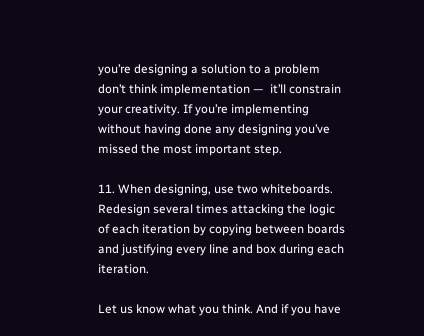you’re designing a solution to a problem don’t think implementation —  it’ll constrain your creativity. If you’re implementing without having done any designing you’ve missed the most important step.

11. When designing, use two whiteboards. Redesign several times attacking the logic of each iteration by copying between boards and justifying every line and box during each iteration.

Let us know what you think. And if you have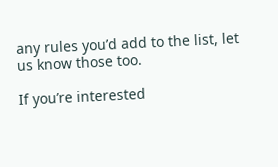any rules you’d add to the list, let us know those too.

If you’re interested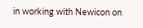in working with Newicon on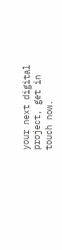your next digital project, get in touch now.